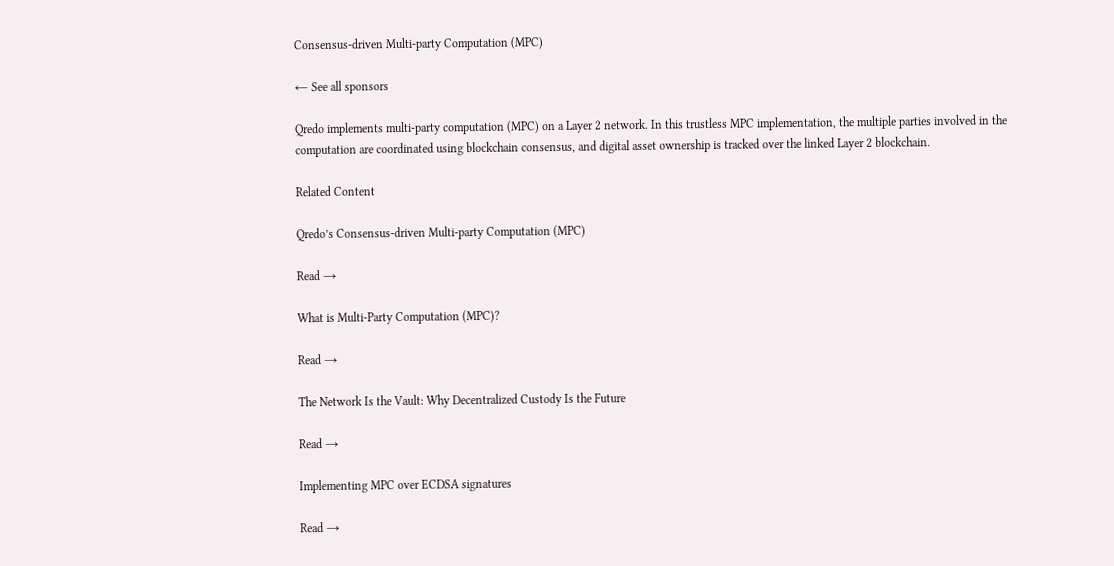Consensus-driven Multi-party Computation (MPC)

← See all sponsors

Qredo implements multi-party computation (MPC) on a Layer 2 network. In this trustless MPC implementation, the multiple parties involved in the computation are coordinated using blockchain consensus, and digital asset ownership is tracked over the linked Layer 2 blockchain.

Related Content

Qredo’s Consensus-driven Multi-party Computation (MPC)

Read →

What is Multi-Party Computation (MPC)?

Read →

The Network Is the Vault: Why Decentralized Custody Is the Future

Read →

Implementing MPC over ECDSA signatures

Read →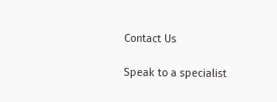Contact Us

Speak to a specialist